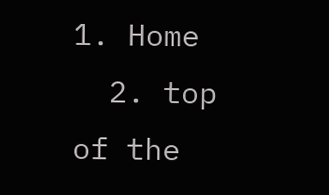1. Home
  2. top of the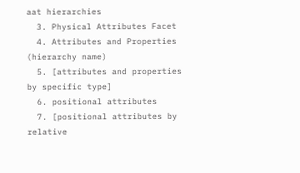aat hierarchies
  3. Physical Attributes Facet
  4. Attributes and Properties (hierarchy name)
  5. [attributes and properties by specific type]
  6. positional attributes
  7. [positional attributes by relative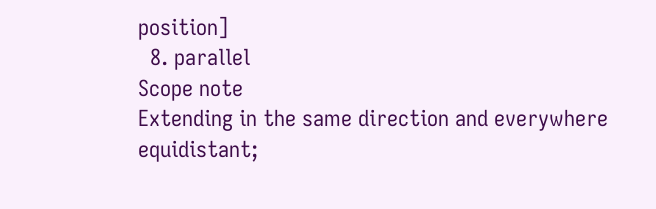position]
  8. parallel
Scope note
Extending in the same direction and everywhere equidistant;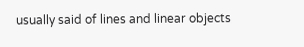usually said of lines and linear objects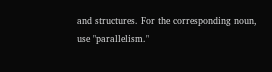and structures. For the corresponding noun, use "parallelism."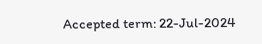Accepted term: 22-Jul-2024